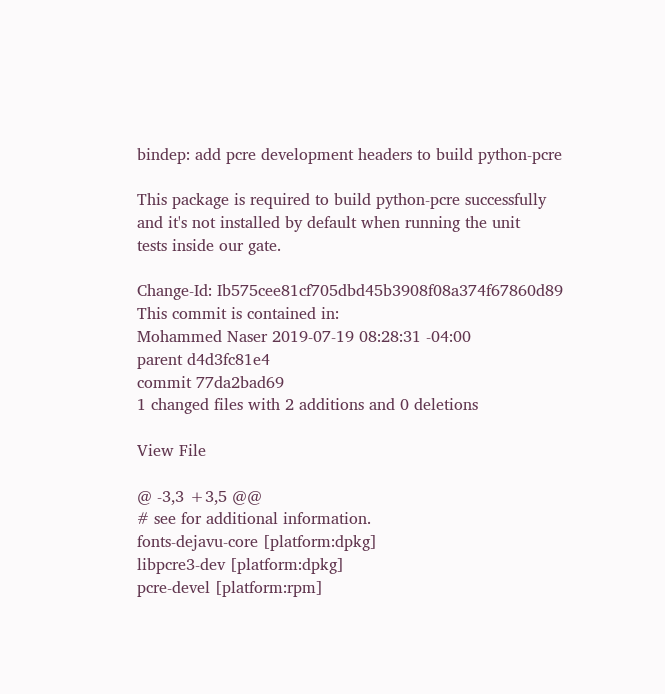bindep: add pcre development headers to build python-pcre

This package is required to build python-pcre successfully
and it's not installed by default when running the unit
tests inside our gate.

Change-Id: Ib575cee81cf705dbd45b3908f08a374f67860d89
This commit is contained in:
Mohammed Naser 2019-07-19 08:28:31 -04:00
parent d4d3fc81e4
commit 77da2bad69
1 changed files with 2 additions and 0 deletions

View File

@ -3,3 +3,5 @@
# see for additional information.
fonts-dejavu-core [platform:dpkg]
libpcre3-dev [platform:dpkg]
pcre-devel [platform:rpm]